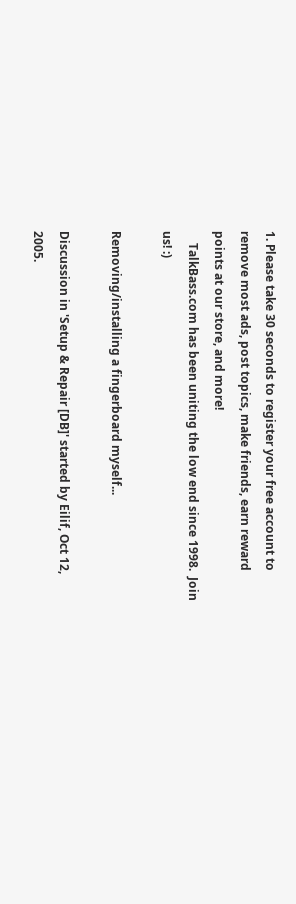1. Please take 30 seconds to register your free account to remove most ads, post topics, make friends, earn reward points at our store, and more!
    TalkBass.com has been uniting the low end since 1998.  Join us! :)

Removing/installing a fingerboard myself...

Discussion in 'Setup & Repair [DB]' started by Eilif, Oct 12, 2005.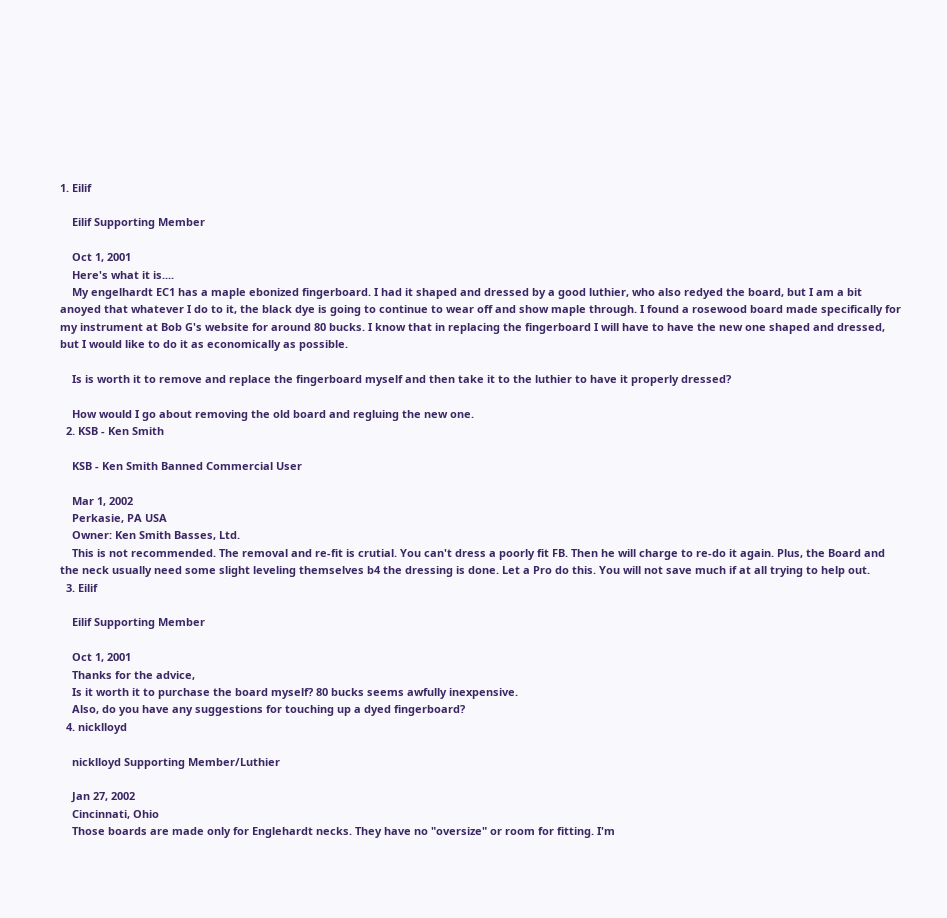1. Eilif

    Eilif Supporting Member

    Oct 1, 2001
    Here's what it is....
    My engelhardt EC1 has a maple ebonized fingerboard. I had it shaped and dressed by a good luthier, who also redyed the board, but I am a bit anoyed that whatever I do to it, the black dye is going to continue to wear off and show maple through. I found a rosewood board made specifically for my instrument at Bob G's website for around 80 bucks. I know that in replacing the fingerboard I will have to have the new one shaped and dressed, but I would like to do it as economically as possible.

    Is is worth it to remove and replace the fingerboard myself and then take it to the luthier to have it properly dressed?

    How would I go about removing the old board and regluing the new one.
  2. KSB - Ken Smith

    KSB - Ken Smith Banned Commercial User

    Mar 1, 2002
    Perkasie, PA USA
    Owner: Ken Smith Basses, Ltd.
    This is not recommended. The removal and re-fit is crutial. You can't dress a poorly fit FB. Then he will charge to re-do it again. Plus, the Board and the neck usually need some slight leveling themselves b4 the dressing is done. Let a Pro do this. You will not save much if at all trying to help out.
  3. Eilif

    Eilif Supporting Member

    Oct 1, 2001
    Thanks for the advice,
    Is it worth it to purchase the board myself? 80 bucks seems awfully inexpensive.
    Also, do you have any suggestions for touching up a dyed fingerboard?
  4. nicklloyd

    nicklloyd Supporting Member/Luthier

    Jan 27, 2002
    Cincinnati, Ohio
    Those boards are made only for Englehardt necks. They have no "oversize" or room for fitting. I'm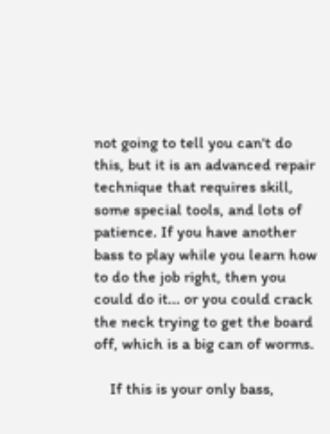not going to tell you can't do this, but it is an advanced repair technique that requires skill, some special tools, and lots of patience. If you have another bass to play while you learn how to do the job right, then you could do it... or you could crack the neck trying to get the board off, which is a big can of worms.

    If this is your only bass,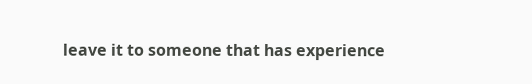leave it to someone that has experience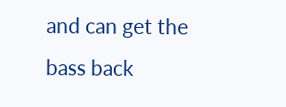and can get the bass back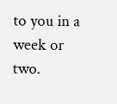to you in a week or two.